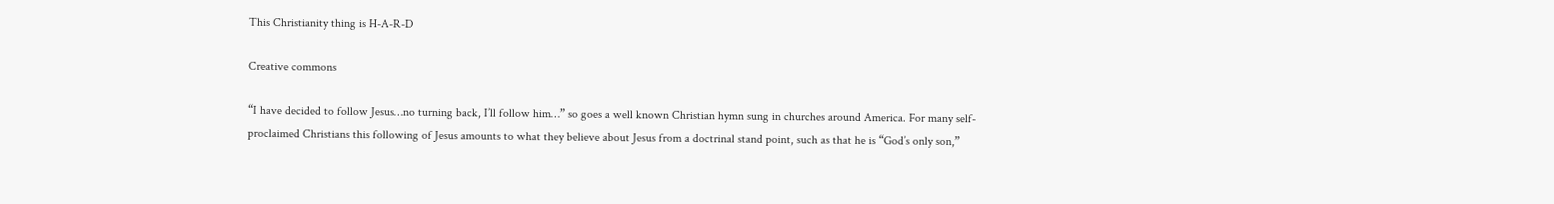This Christianity thing is H-A-R-D

Creative commons

“I have decided to follow Jesus…no turning back, I’ll follow him…” so goes a well known Christian hymn sung in churches around America. For many self-proclaimed Christians this following of Jesus amounts to what they believe about Jesus from a doctrinal stand point, such as that he is “God’s only son,”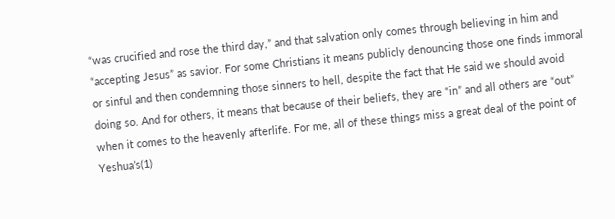“was crucified and rose the third day,” and that salvation only comes through believing in him and “accepting Jesus” as savior. For some Christians it means publicly denouncing those one finds immoral or sinful and then condemning those sinners to hell, despite the fact that He said we should avoid doing so. And for others, it means that because of their beliefs, they are “in” and all others are “out” when it comes to the heavenly afterlife. For me, all of these things miss a great deal of the point of Yeshua’s(1)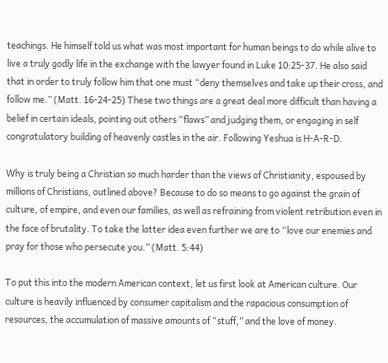teachings. He himself told us what was most important for human beings to do while alive to live a truly godly life in the exchange with the lawyer found in Luke 10:25-37. He also said that in order to truly follow him that one must “deny themselves and take up their cross, and follow me.” (Matt. 16-24-25) These two things are a great deal more difficult than having a belief in certain ideals, pointing out others “flaws” and judging them, or engaging in self congratulatory building of heavenly castles in the air. Following Yeshua is H-A-R-D.

Why is truly being a Christian so much harder than the views of Christianity, espoused by millions of Christians, outlined above? Because to do so means to go against the grain of culture, of empire, and even our families, as well as refraining from violent retribution even in the face of brutality. To take the latter idea even further we are to “love our enemies and pray for those who persecute you.” (Matt. 5:44)

To put this into the modern American context, let us first look at American culture. Our culture is heavily influenced by consumer capitalism and the rapacious consumption of resources, the accumulation of massive amounts of “stuff,” and the love of money.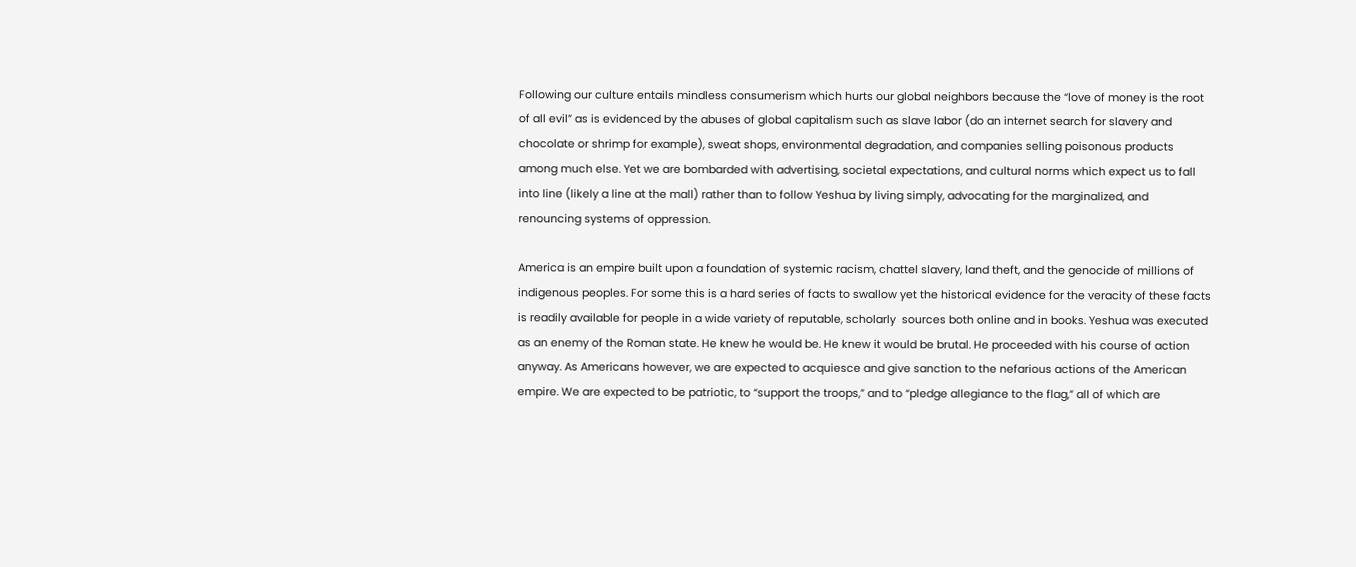Following our culture entails mindless consumerism which hurts our global neighbors because the “love of money is the root of all evil” as is evidenced by the abuses of global capitalism such as slave labor (do an internet search for slavery and chocolate or shrimp for example), sweat shops, environmental degradation, and companies selling poisonous products among much else. Yet we are bombarded with advertising, societal expectations, and cultural norms which expect us to fall into line (likely a line at the mall) rather than to follow Yeshua by living simply, advocating for the marginalized, and renouncing systems of oppression.

America is an empire built upon a foundation of systemic racism, chattel slavery, land theft, and the genocide of millions of indigenous peoples. For some this is a hard series of facts to swallow yet the historical evidence for the veracity of these facts is readily available for people in a wide variety of reputable, scholarly  sources both online and in books. Yeshua was executed as an enemy of the Roman state. He knew he would be. He knew it would be brutal. He proceeded with his course of action anyway. As Americans however, we are expected to acquiesce and give sanction to the nefarious actions of the American empire. We are expected to be patriotic, to “support the troops,” and to “pledge allegiance to the flag,” all of which are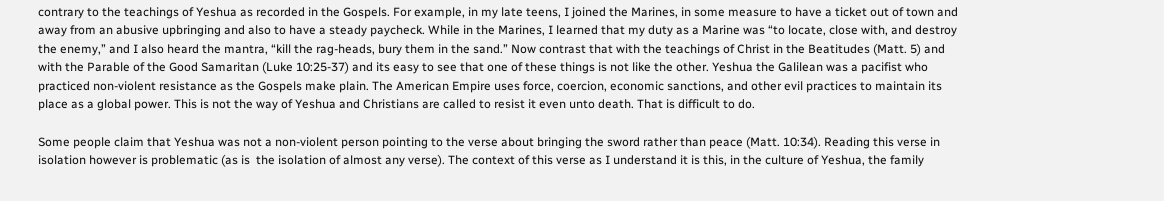contrary to the teachings of Yeshua as recorded in the Gospels. For example, in my late teens, I joined the Marines, in some measure to have a ticket out of town and away from an abusive upbringing and also to have a steady paycheck. While in the Marines, I learned that my duty as a Marine was “to locate, close with, and destroy the enemy,” and I also heard the mantra, “kill the rag-heads, bury them in the sand.” Now contrast that with the teachings of Christ in the Beatitudes (Matt. 5) and with the Parable of the Good Samaritan (Luke 10:25-37) and its easy to see that one of these things is not like the other. Yeshua the Galilean was a pacifist who practiced non-violent resistance as the Gospels make plain. The American Empire uses force, coercion, economic sanctions, and other evil practices to maintain its place as a global power. This is not the way of Yeshua and Christians are called to resist it even unto death. That is difficult to do.

Some people claim that Yeshua was not a non-violent person pointing to the verse about bringing the sword rather than peace (Matt. 10:34). Reading this verse in isolation however is problematic (as is  the isolation of almost any verse). The context of this verse as I understand it is this, in the culture of Yeshua, the family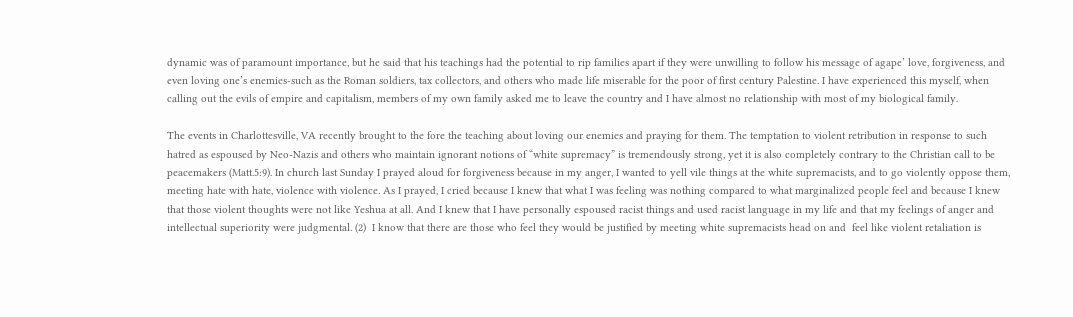dynamic was of paramount importance, but he said that his teachings had the potential to rip families apart if they were unwilling to follow his message of agape’ love, forgiveness, and even loving one’s enemies-such as the Roman soldiers, tax collectors, and others who made life miserable for the poor of first century Palestine. I have experienced this myself, when calling out the evils of empire and capitalism, members of my own family asked me to leave the country and I have almost no relationship with most of my biological family.

The events in Charlottesville, VA recently brought to the fore the teaching about loving our enemies and praying for them. The temptation to violent retribution in response to such hatred as espoused by Neo-Nazis and others who maintain ignorant notions of “white supremacy” is tremendously strong, yet it is also completely contrary to the Christian call to be peacemakers (Matt.5:9). In church last Sunday I prayed aloud for forgiveness because in my anger, I wanted to yell vile things at the white supremacists, and to go violently oppose them, meeting hate with hate, violence with violence. As I prayed, I cried because I knew that what I was feeling was nothing compared to what marginalized people feel and because I knew that those violent thoughts were not like Yeshua at all. And I knew that I have personally espoused racist things and used racist language in my life and that my feelings of anger and intellectual superiority were judgmental. (2)  I know that there are those who feel they would be justified by meeting white supremacists head on and  feel like violent retaliation is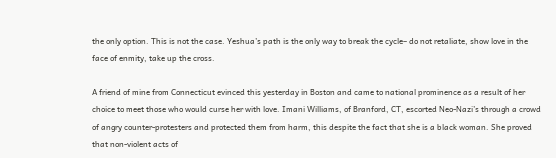the only option. This is not the case. Yeshua’s path is the only way to break the cycle– do not retaliate, show love in the face of enmity, take up the cross.

A friend of mine from Connecticut evinced this yesterday in Boston and came to national prominence as a result of her choice to meet those who would curse her with love. Imani Williams, of Branford, CT, escorted Neo-Nazi’s through a crowd of angry counter-protesters and protected them from harm, this despite the fact that she is a black woman. She proved that non-violent acts of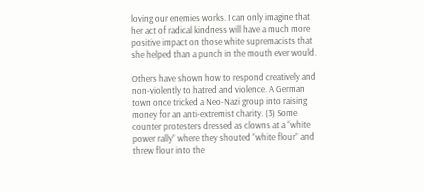loving our enemies works. I can only imagine that her act of radical kindness will have a much more positive impact on those white supremacists that she helped than a punch in the mouth ever would.

Others have shown how to respond creatively and non-violently to hatred and violence. A German town once tricked a Neo-Nazi group into raising money for an anti-extremist charity. (3) Some counter protesters dressed as clowns at a “white power rally” where they shouted “white flour” and threw flour into the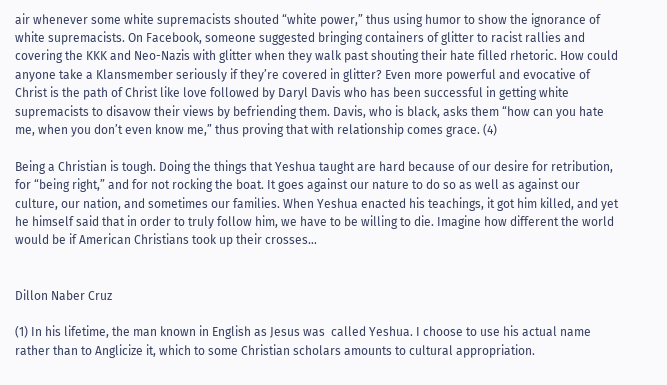air whenever some white supremacists shouted “white power,” thus using humor to show the ignorance of white supremacists. On Facebook, someone suggested bringing containers of glitter to racist rallies and covering the KKK and Neo-Nazis with glitter when they walk past shouting their hate filled rhetoric. How could anyone take a Klansmember seriously if they’re covered in glitter? Even more powerful and evocative of Christ is the path of Christ like love followed by Daryl Davis who has been successful in getting white supremacists to disavow their views by befriending them. Davis, who is black, asks them “how can you hate me, when you don’t even know me,” thus proving that with relationship comes grace. (4)

Being a Christian is tough. Doing the things that Yeshua taught are hard because of our desire for retribution, for “being right,” and for not rocking the boat. It goes against our nature to do so as well as against our culture, our nation, and sometimes our families. When Yeshua enacted his teachings, it got him killed, and yet he himself said that in order to truly follow him, we have to be willing to die. Imagine how different the world would be if American Christians took up their crosses…


Dillon Naber Cruz

(1) In his lifetime, the man known in English as Jesus was  called Yeshua. I choose to use his actual name rather than to Anglicize it, which to some Christian scholars amounts to cultural appropriation.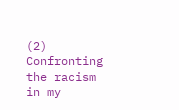(2) Confronting the racism in my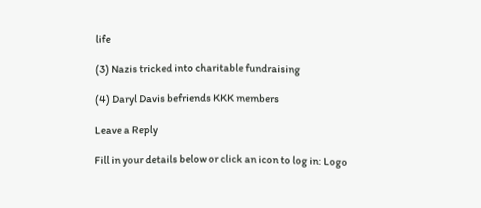life

(3) Nazis tricked into charitable fundraising

(4) Daryl Davis befriends KKK members

Leave a Reply

Fill in your details below or click an icon to log in: Logo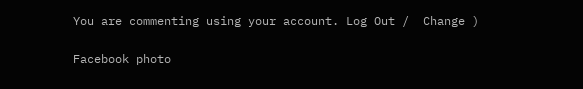You are commenting using your account. Log Out /  Change )

Facebook photo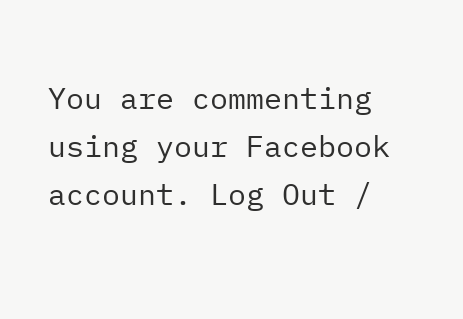You are commenting using your Facebook account. Log Out /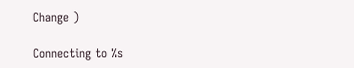Change )

Connecting to %s